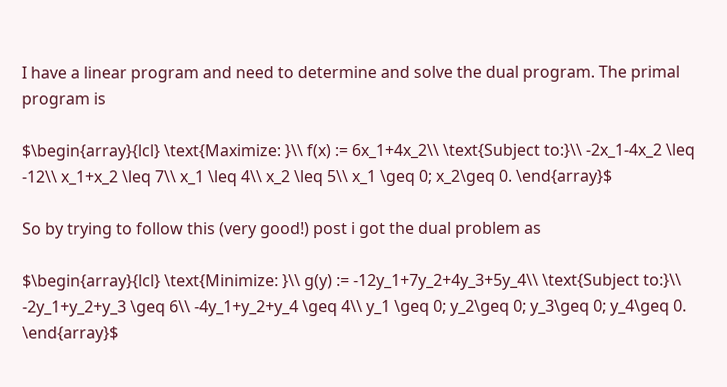I have a linear program and need to determine and solve the dual program. The primal program is

$\begin{array}{lcl} \text{Maximize: }\\ f(x) := 6x_1+4x_2\\ \text{Subject to:}\\ -2x_1-4x_2 \leq -12\\ x_1+x_2 \leq 7\\ x_1 \leq 4\\ x_2 \leq 5\\ x_1 \geq 0; x_2\geq 0. \end{array}$

So by trying to follow this (very good!) post i got the dual problem as

$\begin{array}{lcl} \text{Minimize: }\\ g(y) := -12y_1+7y_2+4y_3+5y_4\\ \text{Subject to:}\\ -2y_1+y_2+y_3 \geq 6\\ -4y_1+y_2+y_4 \geq 4\\ y_1 \geq 0; y_2\geq 0; y_3\geq 0; y_4\geq 0. \end{array}$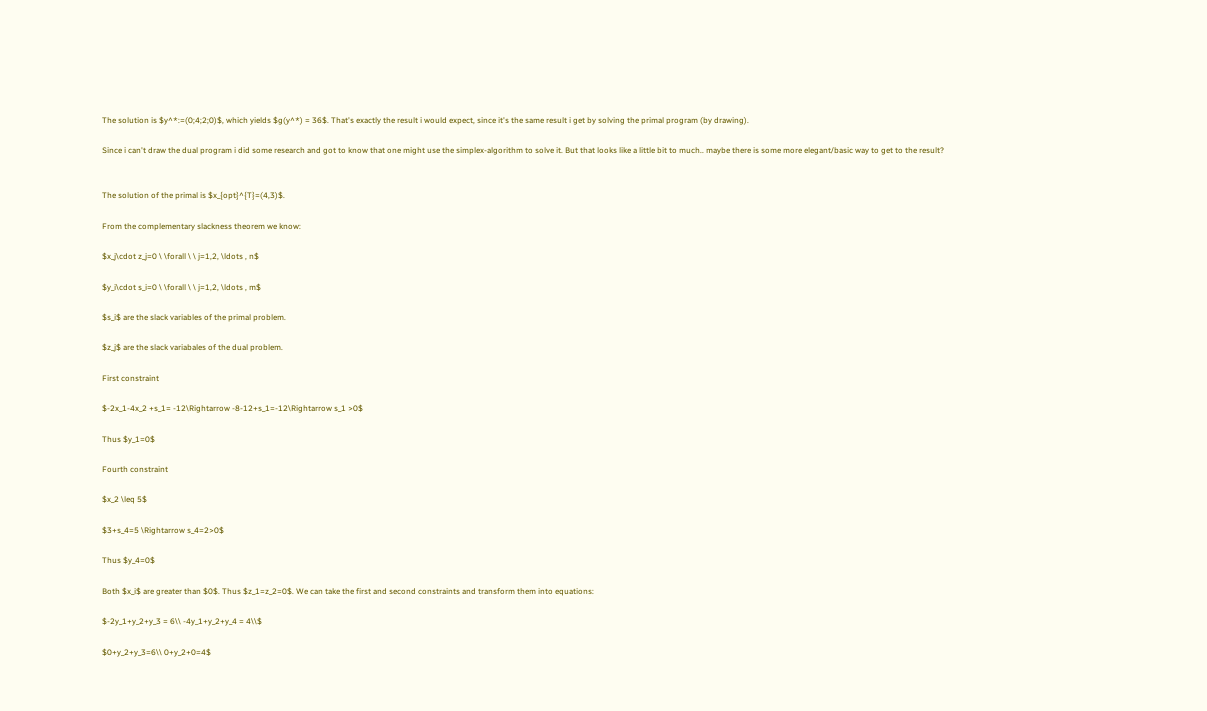The solution is $y^*:=(0;4;2;0)$, which yields $g(y^*) = 36$. That's exactly the result i would expect, since it's the same result i get by solving the primal program (by drawing).

Since i can't draw the dual program i did some research and got to know that one might use the simplex-algorithm to solve it. But that looks like a little bit to much.. maybe there is some more elegant/basic way to get to the result?


The solution of the primal is $x_{opt}^{T}=(4,3)$.

From the complementary slackness theorem we know:

$x_j\cdot z_j=0 \ \forall \ \ j=1,2, \ldots , n$

$y_i\cdot s_i=0 \ \forall \ \ j=1,2, \ldots , m$

$s_i$ are the slack variables of the primal problem.

$z_j$ are the slack variabales of the dual problem.

First constraint

$-2x_1-4x_2 +s_1= -12\Rightarrow -8-12+s_1=-12\Rightarrow s_1 >0$

Thus $y_1=0$

Fourth constraint

$x_2 \leq 5$

$3+s_4=5 \Rightarrow s_4=2>0$

Thus $y_4=0$

Both $x_i$ are greater than $0$. Thus $z_1=z_2=0$. We can take the first and second constraints and transform them into equations:

$-2y_1+y_2+y_3 = 6\\ -4y_1+y_2+y_4 = 4\\$

$0+y_2+y_3=6\\ 0+y_2+0=4$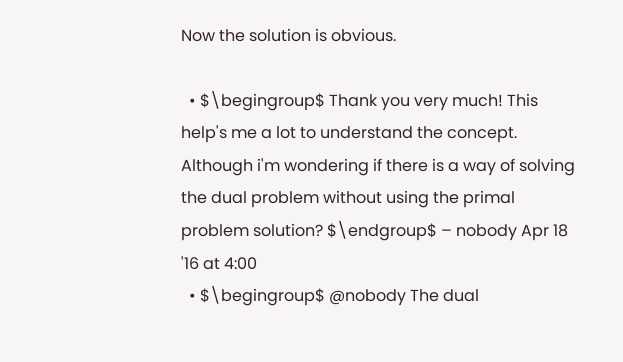Now the solution is obvious.

  • $\begingroup$ Thank you very much! This help's me a lot to understand the concept. Although i'm wondering if there is a way of solving the dual problem without using the primal problem solution? $\endgroup$ – nobody Apr 18 '16 at 4:00
  • $\begingroup$ @nobody The dual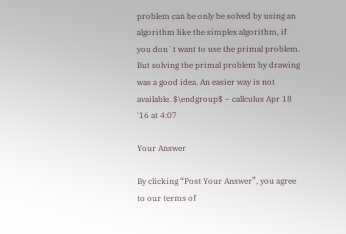problem can be only be solved by using an algorithm like the simplex algorithm, if you don´t want to use the primal problem. But solving the primal problem by drawing was a good idea. An easier way is not available. $\endgroup$ – callculus Apr 18 '16 at 4:07

Your Answer

By clicking “Post Your Answer”, you agree to our terms of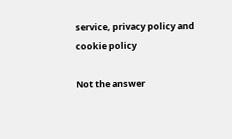service, privacy policy and cookie policy

Not the answer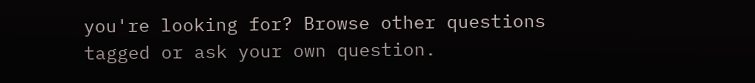you're looking for? Browse other questions tagged or ask your own question.